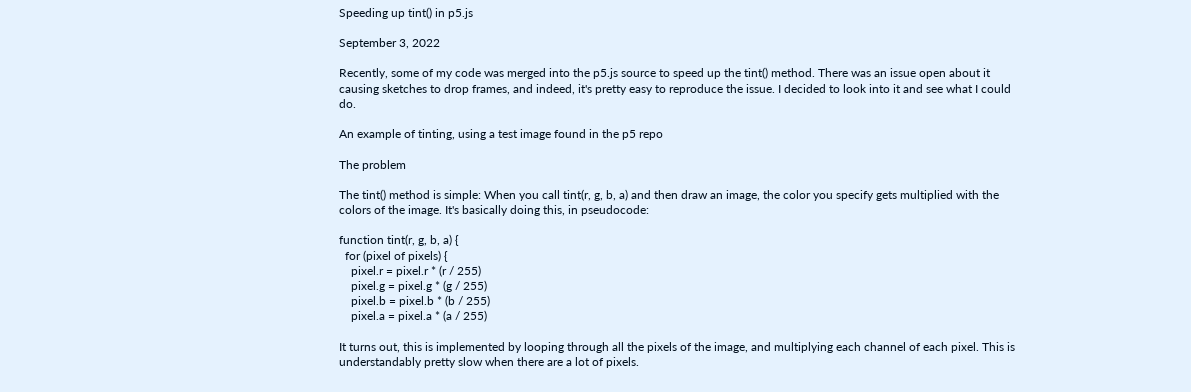Speeding up tint() in p5.js

September 3, 2022

Recently, some of my code was merged into the p5.js source to speed up the tint() method. There was an issue open about it causing sketches to drop frames, and indeed, it's pretty easy to reproduce the issue. I decided to look into it and see what I could do.

An example of tinting, using a test image found in the p5 repo

The problem

The tint() method is simple: When you call tint(r, g, b, a) and then draw an image, the color you specify gets multiplied with the colors of the image. It's basically doing this, in pseudocode:

function tint(r, g, b, a) {
  for (pixel of pixels) {
    pixel.r = pixel.r * (r / 255)
    pixel.g = pixel.g * (g / 255)
    pixel.b = pixel.b * (b / 255)
    pixel.a = pixel.a * (a / 255)

It turns out, this is implemented by looping through all the pixels of the image, and multiplying each channel of each pixel. This is understandably pretty slow when there are a lot of pixels.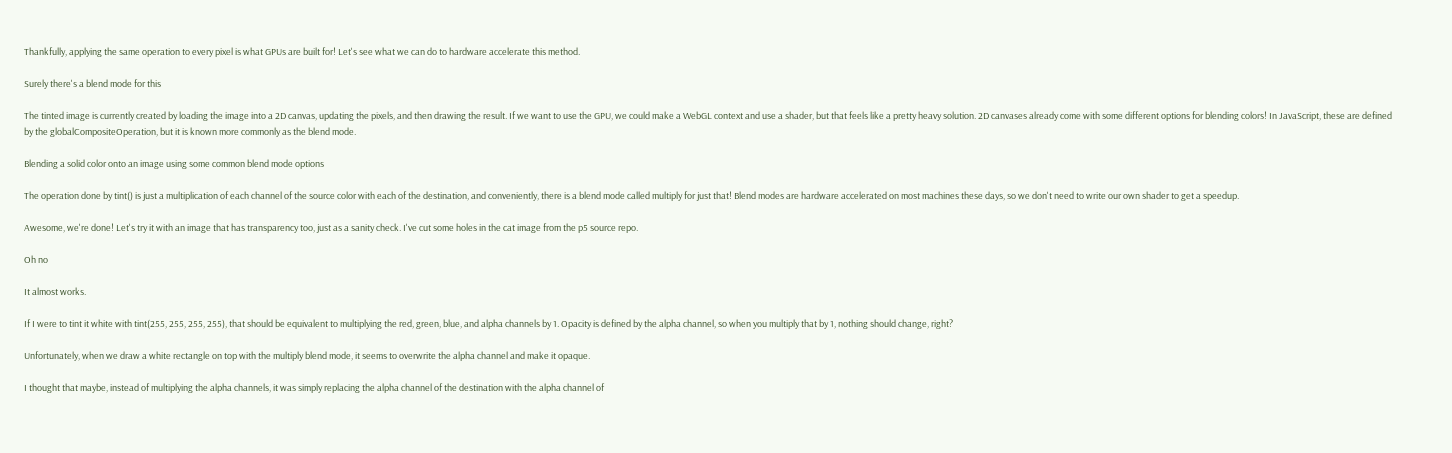Thankfully, applying the same operation to every pixel is what GPUs are built for! Let's see what we can do to hardware accelerate this method.

Surely there's a blend mode for this

The tinted image is currently created by loading the image into a 2D canvas, updating the pixels, and then drawing the result. If we want to use the GPU, we could make a WebGL context and use a shader, but that feels like a pretty heavy solution. 2D canvases already come with some different options for blending colors! In JavaScript, these are defined by the globalCompositeOperation, but it is known more commonly as the blend mode.

Blending a solid color onto an image using some common blend mode options

The operation done by tint() is just a multiplication of each channel of the source color with each of the destination, and conveniently, there is a blend mode called multiply for just that! Blend modes are hardware accelerated on most machines these days, so we don't need to write our own shader to get a speedup.

Awesome, we're done! Let's try it with an image that has transparency too, just as a sanity check. I've cut some holes in the cat image from the p5 source repo.

Oh no

It almost works.

If I were to tint it white with tint(255, 255, 255, 255), that should be equivalent to multiplying the red, green, blue, and alpha channels by 1. Opacity is defined by the alpha channel, so when you multiply that by 1, nothing should change, right?

Unfortunately, when we draw a white rectangle on top with the multiply blend mode, it seems to overwrite the alpha channel and make it opaque.

I thought that maybe, instead of multiplying the alpha channels, it was simply replacing the alpha channel of the destination with the alpha channel of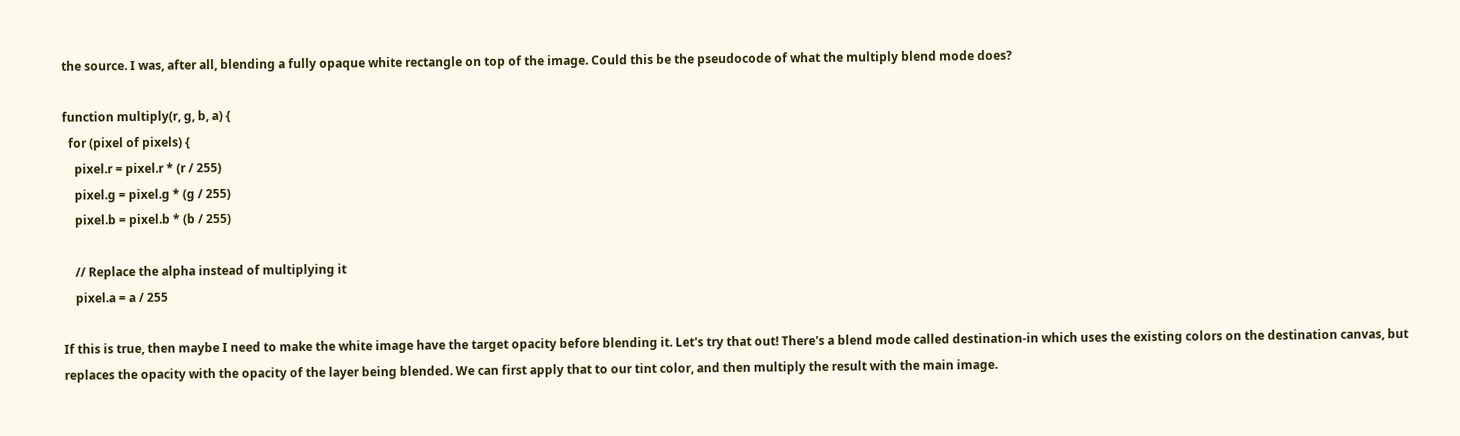the source. I was, after all, blending a fully opaque white rectangle on top of the image. Could this be the pseudocode of what the multiply blend mode does?

function multiply(r, g, b, a) {
  for (pixel of pixels) {
    pixel.r = pixel.r * (r / 255)
    pixel.g = pixel.g * (g / 255)
    pixel.b = pixel.b * (b / 255)

    // Replace the alpha instead of multiplying it
    pixel.a = a / 255

If this is true, then maybe I need to make the white image have the target opacity before blending it. Let's try that out! There's a blend mode called destination-in which uses the existing colors on the destination canvas, but replaces the opacity with the opacity of the layer being blended. We can first apply that to our tint color, and then multiply the result with the main image.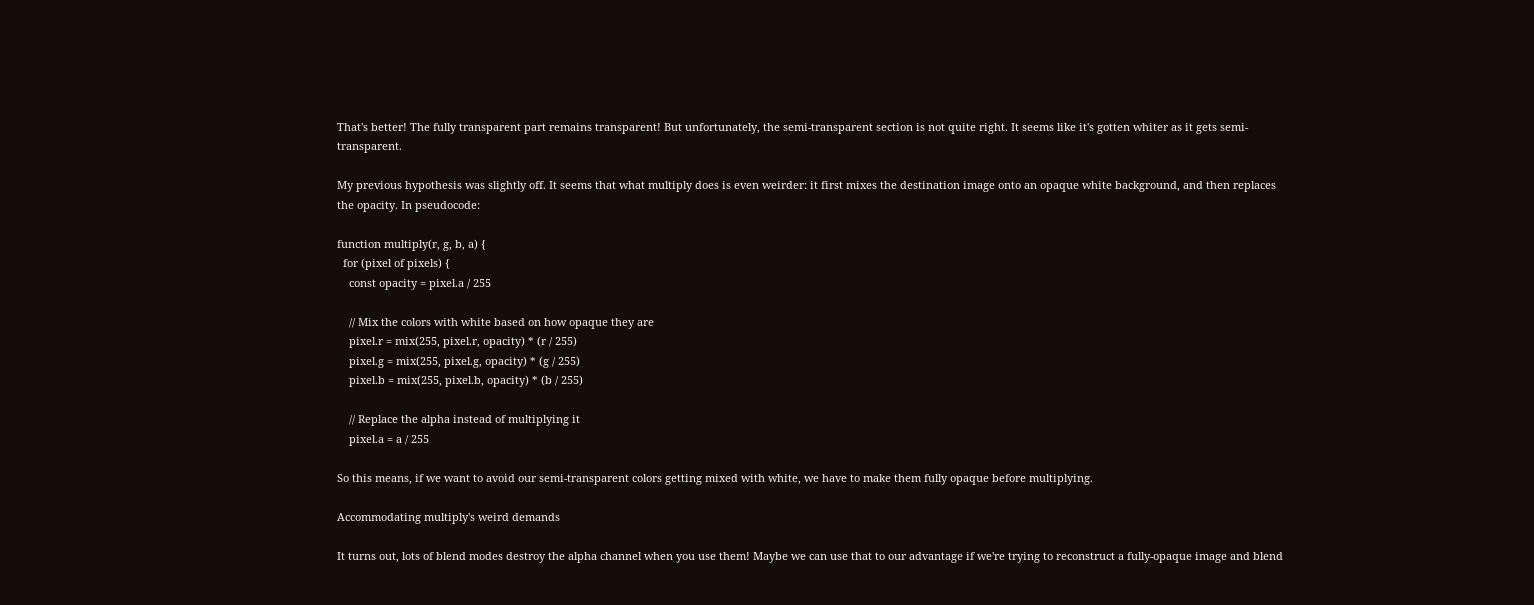That's better! The fully transparent part remains transparent! But unfortunately, the semi-transparent section is not quite right. It seems like it's gotten whiter as it gets semi-transparent.

My previous hypothesis was slightly off. It seems that what multiply does is even weirder: it first mixes the destination image onto an opaque white background, and then replaces the opacity. In pseudocode:

function multiply(r, g, b, a) {
  for (pixel of pixels) {
    const opacity = pixel.a / 255

    // Mix the colors with white based on how opaque they are
    pixel.r = mix(255, pixel.r, opacity) * (r / 255)
    pixel.g = mix(255, pixel.g, opacity) * (g / 255)
    pixel.b = mix(255, pixel.b, opacity) * (b / 255)

    // Replace the alpha instead of multiplying it
    pixel.a = a / 255

So this means, if we want to avoid our semi-transparent colors getting mixed with white, we have to make them fully opaque before multiplying.

Accommodating multiply's weird demands

It turns out, lots of blend modes destroy the alpha channel when you use them! Maybe we can use that to our advantage if we're trying to reconstruct a fully-opaque image and blend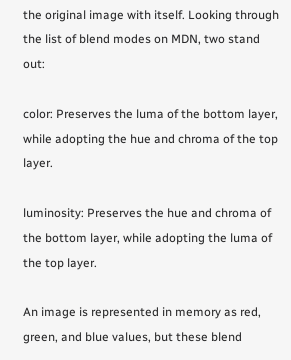the original image with itself. Looking through the list of blend modes on MDN, two stand out:

color: Preserves the luma of the bottom layer, while adopting the hue and chroma of the top layer.

luminosity: Preserves the hue and chroma of the bottom layer, while adopting the luma of the top layer.

An image is represented in memory as red, green, and blue values, but these blend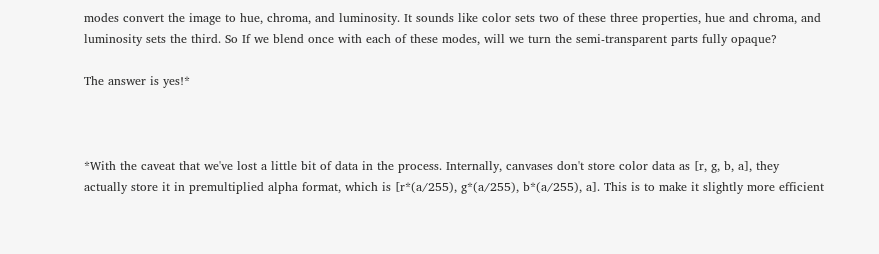modes convert the image to hue, chroma, and luminosity. It sounds like color sets two of these three properties, hue and chroma, and luminosity sets the third. So If we blend once with each of these modes, will we turn the semi-transparent parts fully opaque?

The answer is yes!*



*With the caveat that we've lost a little bit of data in the process. Internally, canvases don't store color data as [r, g, b, a], they actually store it in premultiplied alpha format, which is [r*(a/255), g*(a/255), b*(a/255), a]. This is to make it slightly more efficient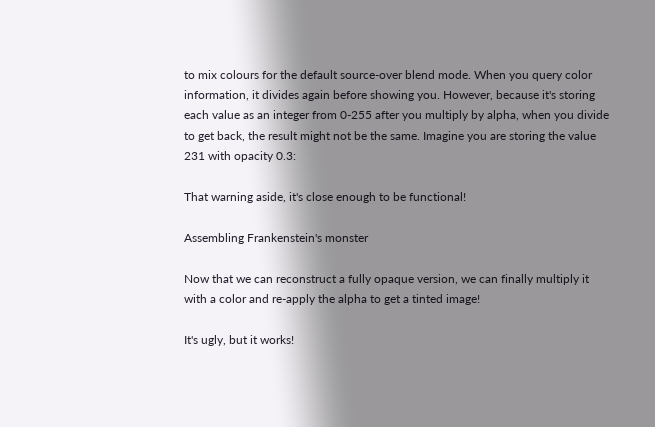to mix colours for the default source-over blend mode. When you query color information, it divides again before showing you. However, because it's storing each value as an integer from 0-255 after you multiply by alpha, when you divide to get back, the result might not be the same. Imagine you are storing the value 231 with opacity 0.3:

That warning aside, it's close enough to be functional!

Assembling Frankenstein's monster

Now that we can reconstruct a fully opaque version, we can finally multiply it with a color and re-apply the alpha to get a tinted image!

It's ugly, but it works!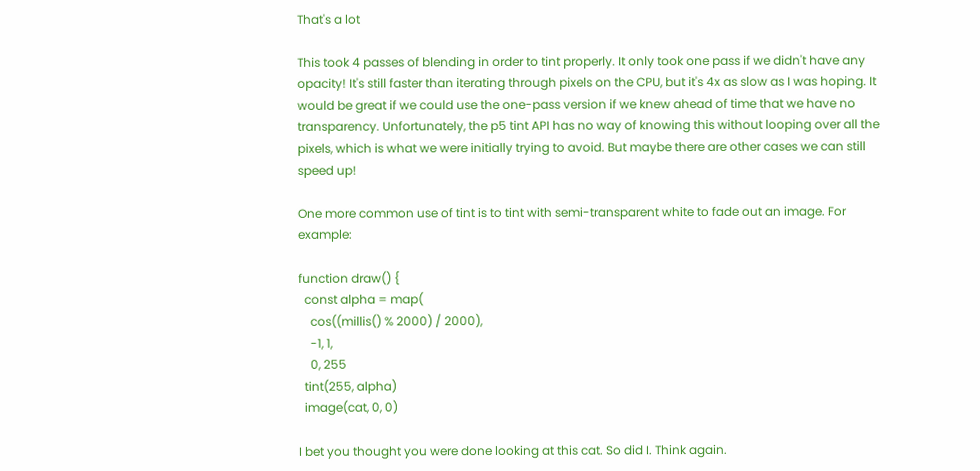That's a lot

This took 4 passes of blending in order to tint properly. It only took one pass if we didn't have any opacity! It's still faster than iterating through pixels on the CPU, but it's 4x as slow as I was hoping. It would be great if we could use the one-pass version if we knew ahead of time that we have no transparency. Unfortunately, the p5 tint API has no way of knowing this without looping over all the pixels, which is what we were initially trying to avoid. But maybe there are other cases we can still speed up!

One more common use of tint is to tint with semi-transparent white to fade out an image. For example:

function draw() {
  const alpha = map(
    cos((millis() % 2000) / 2000),
    -1, 1,
    0, 255
  tint(255, alpha)
  image(cat, 0, 0)

I bet you thought you were done looking at this cat. So did I. Think again.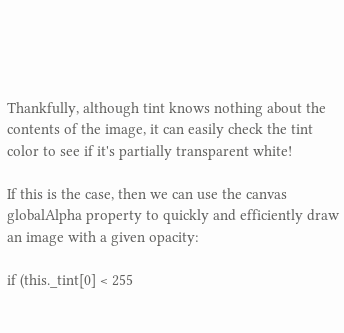Thankfully, although tint knows nothing about the contents of the image, it can easily check the tint color to see if it's partially transparent white!

If this is the case, then we can use the canvas globalAlpha property to quickly and efficiently draw an image with a given opacity:

if (this._tint[0] < 255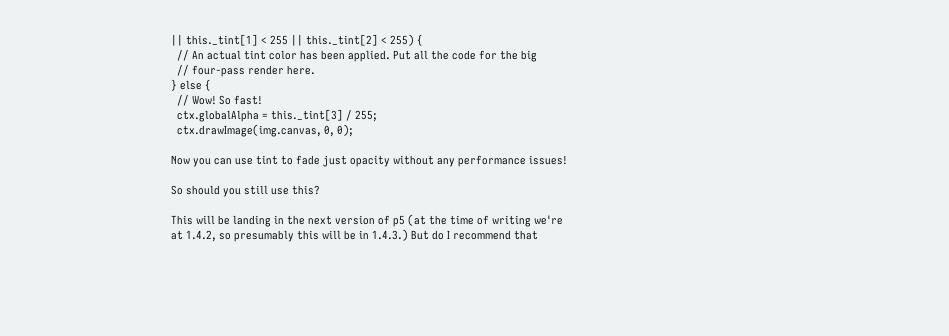|| this._tint[1] < 255 || this._tint[2] < 255) {
  // An actual tint color has been applied. Put all the code for the big
  // four-pass render here.
} else {
  // Wow! So fast!
  ctx.globalAlpha = this._tint[3] / 255;
  ctx.drawImage(img.canvas, 0, 0);

Now you can use tint to fade just opacity without any performance issues!

So should you still use this?

This will be landing in the next version of p5 (at the time of writing we're at 1.4.2, so presumably this will be in 1.4.3.) But do I recommend that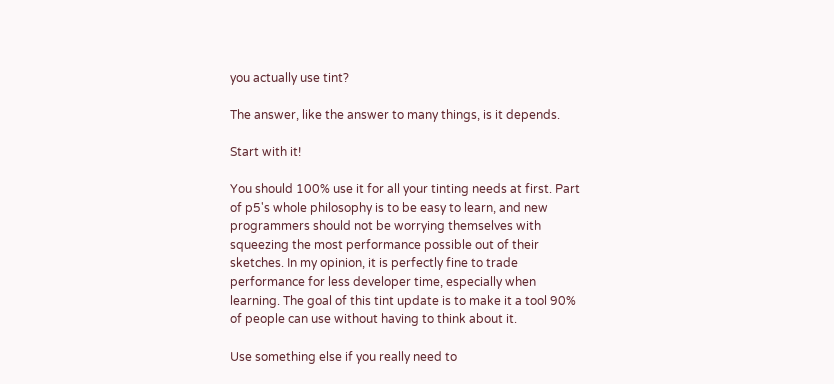you actually use tint?

The answer, like the answer to many things, is it depends.

Start with it!

You should 100% use it for all your tinting needs at first. Part of p5's whole philosophy is to be easy to learn, and new programmers should not be worrying themselves with squeezing the most performance possible out of their sketches. In my opinion, it is perfectly fine to trade performance for less developer time, especially when learning. The goal of this tint update is to make it a tool 90% of people can use without having to think about it.

Use something else if you really need to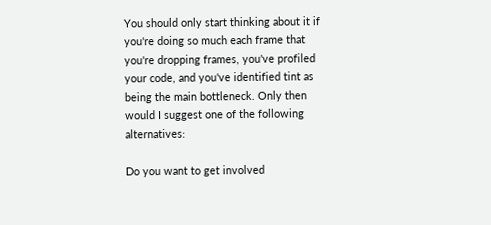You should only start thinking about it if you're doing so much each frame that you're dropping frames, you've profiled your code, and you've identified tint as being the main bottleneck. Only then would I suggest one of the following alternatives:

Do you want to get involved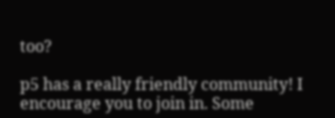too?

p5 has a really friendly community! I encourage you to join in. Some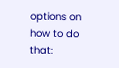options on how to do that: